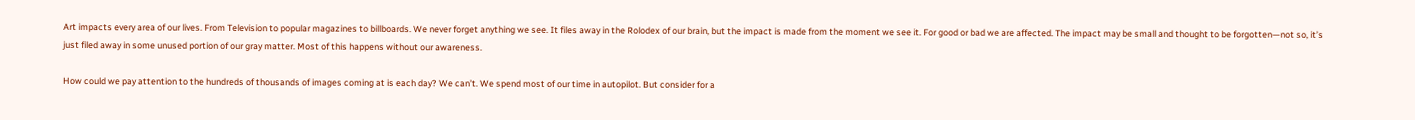Art impacts every area of our lives. From Television to popular magazines to billboards. We never forget anything we see. It files away in the Rolodex of our brain, but the impact is made from the moment we see it. For good or bad we are affected. The impact may be small and thought to be forgotten—not so, it’s just filed away in some unused portion of our gray matter. Most of this happens without our awareness.

How could we pay attention to the hundreds of thousands of images coming at is each day? We can’t. We spend most of our time in autopilot. But consider for a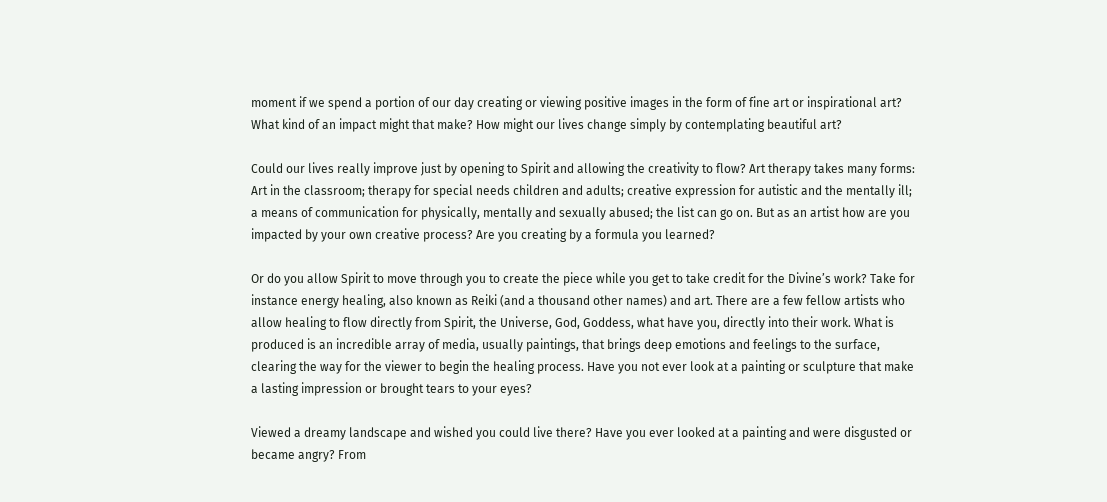moment if we spend a portion of our day creating or viewing positive images in the form of fine art or inspirational art? What kind of an impact might that make? How might our lives change simply by contemplating beautiful art?

Could our lives really improve just by opening to Spirit and allowing the creativity to flow? Art therapy takes many forms: Art in the classroom; therapy for special needs children and adults; creative expression for autistic and the mentally ill; a means of communication for physically, mentally and sexually abused; the list can go on. But as an artist how are you impacted by your own creative process? Are you creating by a formula you learned?

Or do you allow Spirit to move through you to create the piece while you get to take credit for the Divine’s work? Take for instance energy healing, also known as Reiki (and a thousand other names) and art. There are a few fellow artists who allow healing to flow directly from Spirit, the Universe, God, Goddess, what have you, directly into their work. What is produced is an incredible array of media, usually paintings, that brings deep emotions and feelings to the surface, clearing the way for the viewer to begin the healing process. Have you not ever look at a painting or sculpture that make a lasting impression or brought tears to your eyes?

Viewed a dreamy landscape and wished you could live there? Have you ever looked at a painting and were disgusted or became angry? From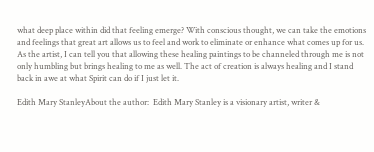what deep place within did that feeling emerge? With conscious thought, we can take the emotions and feelings that great art allows us to feel and work to eliminate or enhance what comes up for us. As the artist, I can tell you that allowing these healing paintings to be channeled through me is not only humbling but brings healing to me as well. The act of creation is always healing and I stand back in awe at what Spirit can do if I just let it.

Edith Mary StanleyAbout the author:  Edith Mary Stanley is a visionary artist, writer &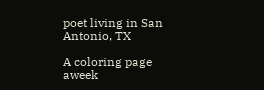poet living in San Antonio, TX

A coloring page aweek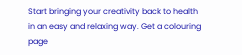Start bringing your creativity back to health in an easy and relaxing way. Get a colouring page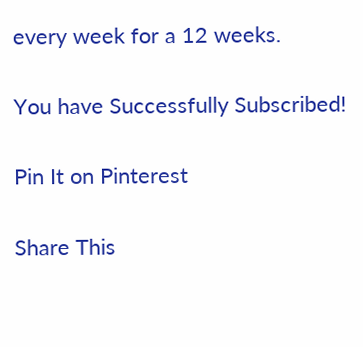every week for a 12 weeks.

You have Successfully Subscribed!

Pin It on Pinterest

Share This